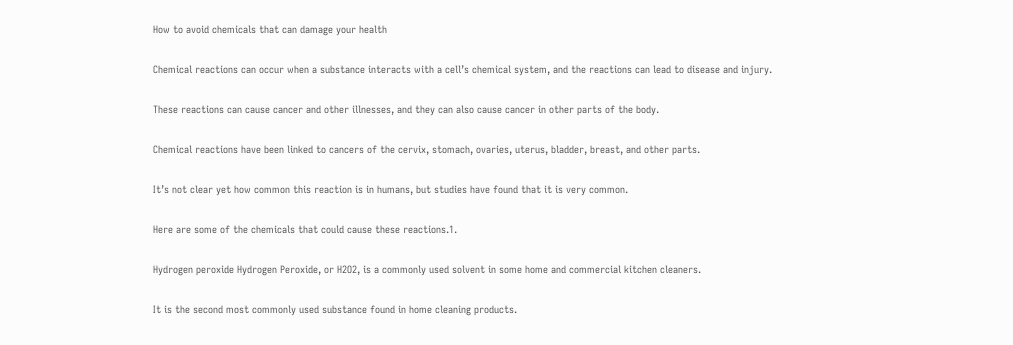How to avoid chemicals that can damage your health

Chemical reactions can occur when a substance interacts with a cell’s chemical system, and the reactions can lead to disease and injury.

These reactions can cause cancer and other illnesses, and they can also cause cancer in other parts of the body.

Chemical reactions have been linked to cancers of the cervix, stomach, ovaries, uterus, bladder, breast, and other parts.

It’s not clear yet how common this reaction is in humans, but studies have found that it is very common.

Here are some of the chemicals that could cause these reactions.1.

Hydrogen peroxide Hydrogen Peroxide, or H2O2, is a commonly used solvent in some home and commercial kitchen cleaners.

It is the second most commonly used substance found in home cleaning products.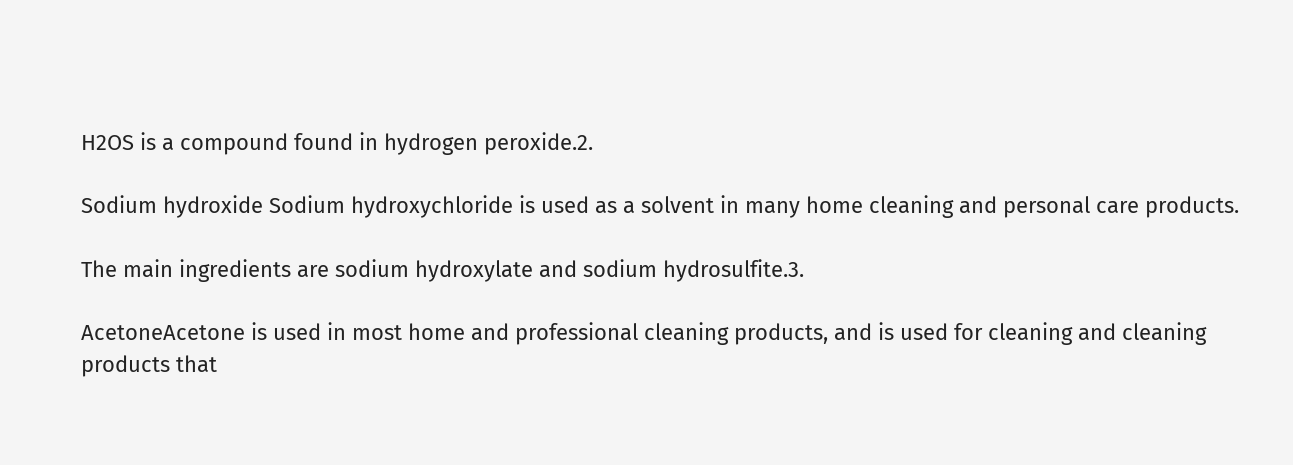H2OS is a compound found in hydrogen peroxide.2.

Sodium hydroxide Sodium hydroxychloride is used as a solvent in many home cleaning and personal care products.

The main ingredients are sodium hydroxylate and sodium hydrosulfite.3.

AcetoneAcetone is used in most home and professional cleaning products, and is used for cleaning and cleaning products that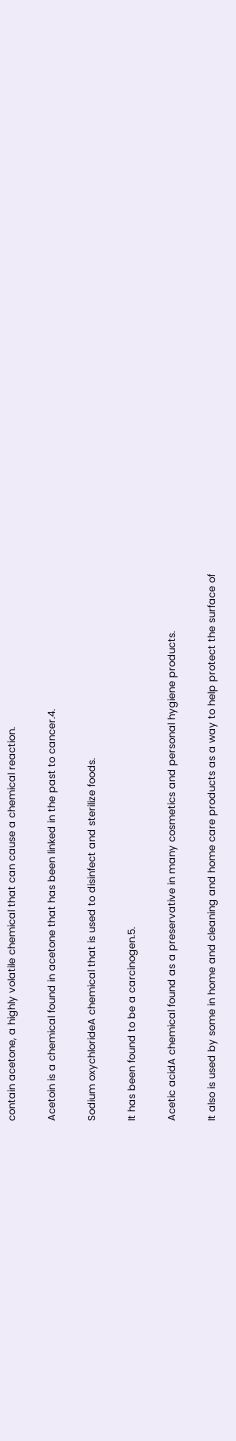contain acetone, a highly volatile chemical that can cause a chemical reaction.

Acetoin is a chemical found in acetone that has been linked in the past to cancer.4.

Sodium oxychlorideA chemical that is used to disinfect and sterilize foods.

It has been found to be a carcinogen.5.

Acetic acidA chemical found as a preservative in many cosmetics and personal hygiene products.

It also is used by some in home and cleaning and home care products as a way to help protect the surface of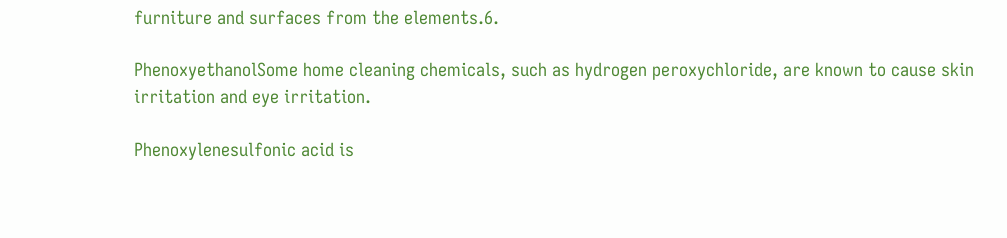furniture and surfaces from the elements.6.

PhenoxyethanolSome home cleaning chemicals, such as hydrogen peroxychloride, are known to cause skin irritation and eye irritation.

Phenoxylenesulfonic acid is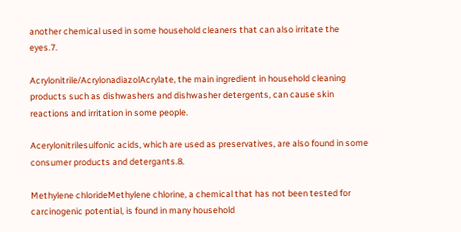another chemical used in some household cleaners that can also irritate the eyes.7.

Acrylonitrile/AcrylonadiazolAcrylate, the main ingredient in household cleaning products such as dishwashers and dishwasher detergents, can cause skin reactions and irritation in some people.

Acerylonitrilesulfonic acids, which are used as preservatives, are also found in some consumer products and detergants.8.

Methylene chlorideMethylene chlorine, a chemical that has not been tested for carcinogenic potential, is found in many household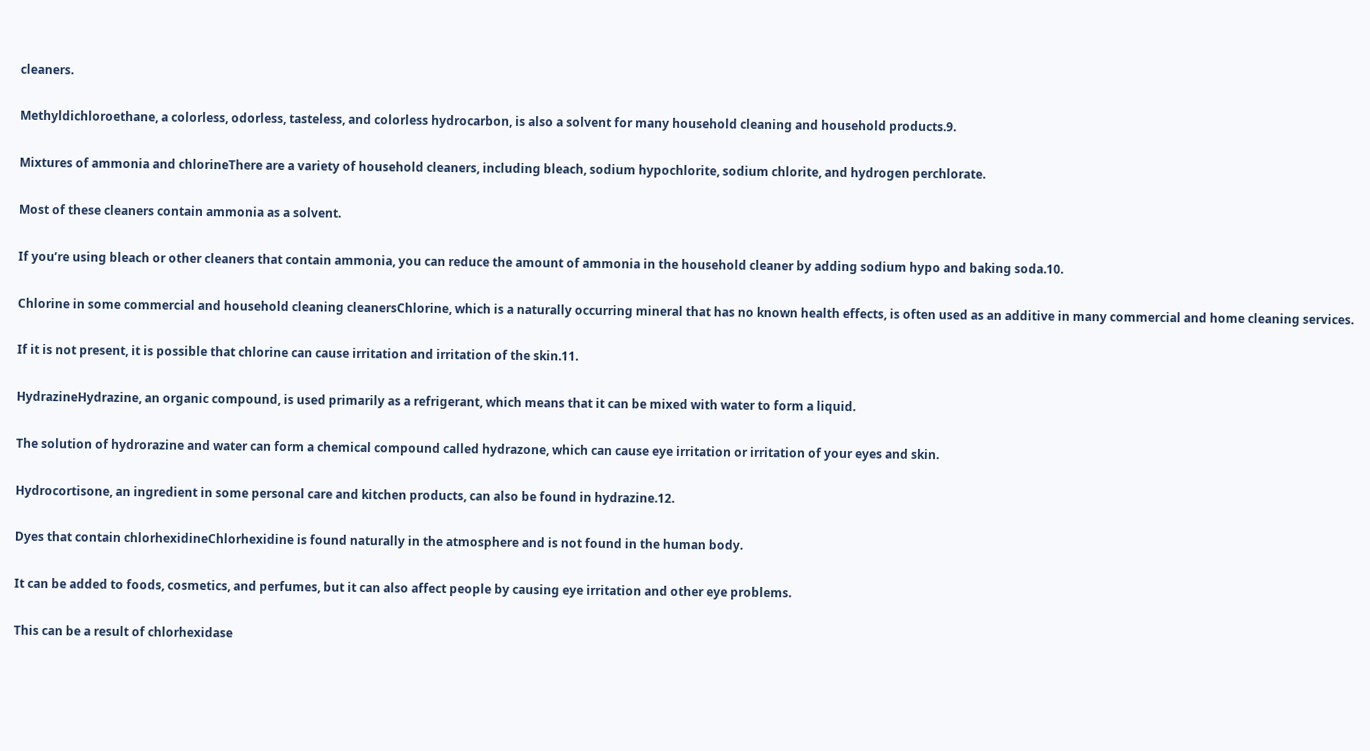cleaners.

Methyldichloroethane, a colorless, odorless, tasteless, and colorless hydrocarbon, is also a solvent for many household cleaning and household products.9.

Mixtures of ammonia and chlorineThere are a variety of household cleaners, including bleach, sodium hypochlorite, sodium chlorite, and hydrogen perchlorate.

Most of these cleaners contain ammonia as a solvent.

If you’re using bleach or other cleaners that contain ammonia, you can reduce the amount of ammonia in the household cleaner by adding sodium hypo and baking soda.10.

Chlorine in some commercial and household cleaning cleanersChlorine, which is a naturally occurring mineral that has no known health effects, is often used as an additive in many commercial and home cleaning services.

If it is not present, it is possible that chlorine can cause irritation and irritation of the skin.11.

HydrazineHydrazine, an organic compound, is used primarily as a refrigerant, which means that it can be mixed with water to form a liquid.

The solution of hydrorazine and water can form a chemical compound called hydrazone, which can cause eye irritation or irritation of your eyes and skin.

Hydrocortisone, an ingredient in some personal care and kitchen products, can also be found in hydrazine.12.

Dyes that contain chlorhexidineChlorhexidine is found naturally in the atmosphere and is not found in the human body.

It can be added to foods, cosmetics, and perfumes, but it can also affect people by causing eye irritation and other eye problems.

This can be a result of chlorhexidase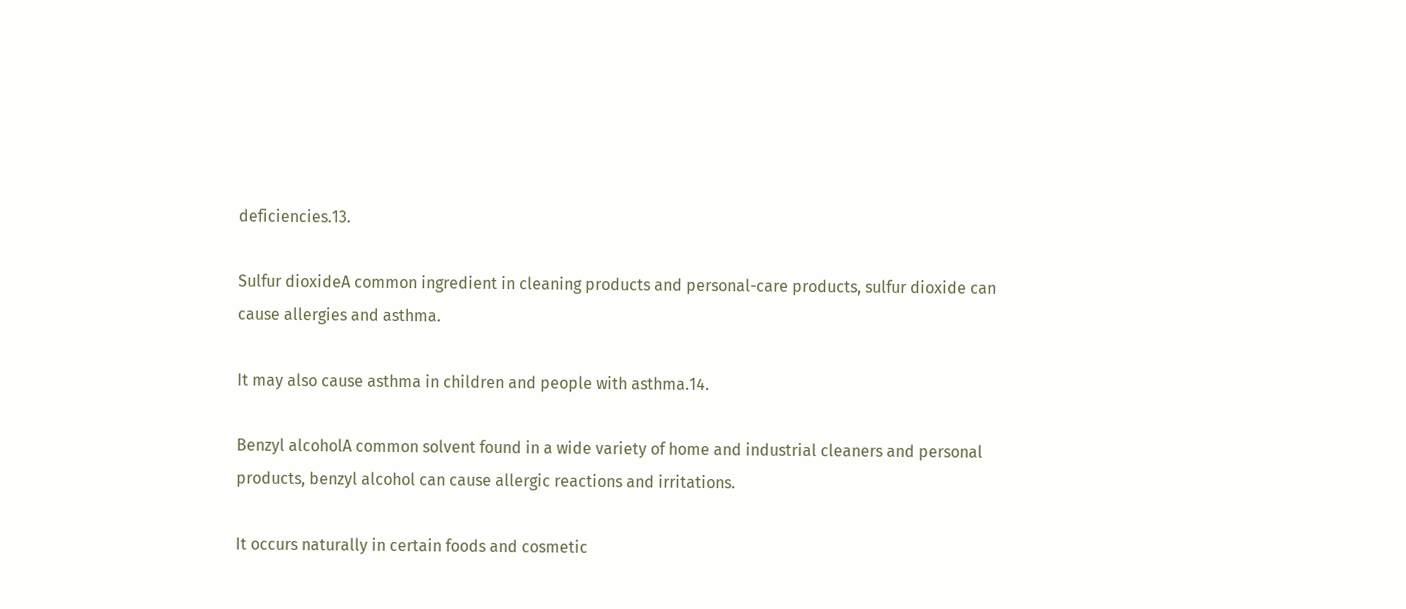deficiencies.13.

Sulfur dioxideA common ingredient in cleaning products and personal-care products, sulfur dioxide can cause allergies and asthma.

It may also cause asthma in children and people with asthma.14.

Benzyl alcoholA common solvent found in a wide variety of home and industrial cleaners and personal products, benzyl alcohol can cause allergic reactions and irritations.

It occurs naturally in certain foods and cosmetic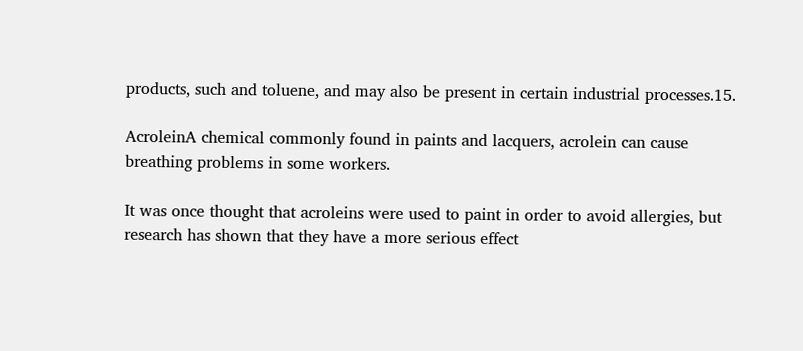products, such and toluene, and may also be present in certain industrial processes.15.

AcroleinA chemical commonly found in paints and lacquers, acrolein can cause breathing problems in some workers.

It was once thought that acroleins were used to paint in order to avoid allergies, but research has shown that they have a more serious effect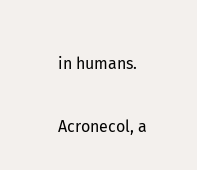in humans.

Acronecol, a